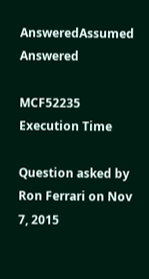AnsweredAssumed Answered

MCF52235 Execution Time

Question asked by Ron Ferrari on Nov 7, 2015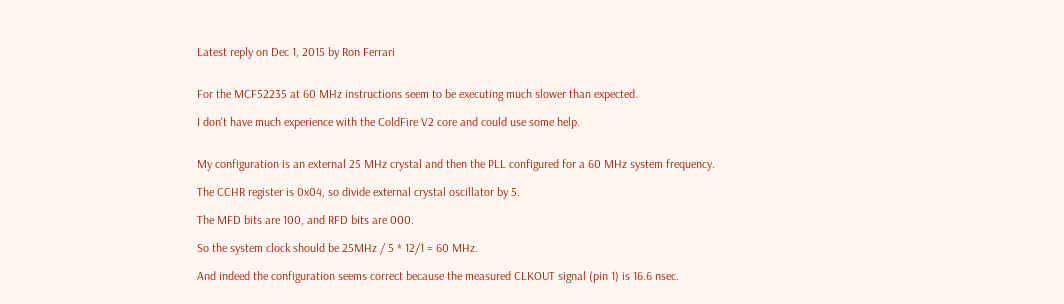Latest reply on Dec 1, 2015 by Ron Ferrari


For the MCF52235 at 60 MHz instructions seem to be executing much slower than expected.

I don't have much experience with the ColdFire V2 core and could use some help.


My configuration is an external 25 MHz crystal and then the PLL configured for a 60 MHz system frequency.

The CCHR register is 0x04, so divide external crystal oscillator by 5.

The MFD bits are 100, and RFD bits are 000.

So the system clock should be 25MHz / 5 * 12/1 = 60 MHz.

And indeed the configuration seems correct because the measured CLKOUT signal (pin 1) is 16.6 nsec.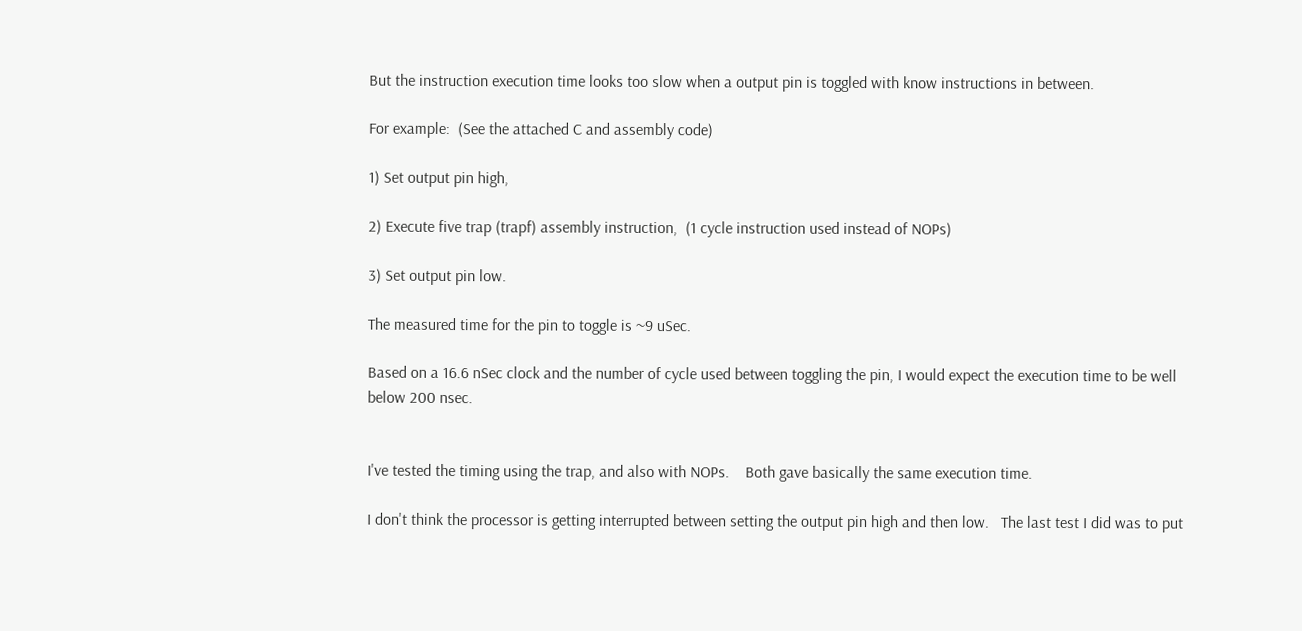But the instruction execution time looks too slow when a output pin is toggled with know instructions in between.

For example:  (See the attached C and assembly code)

1) Set output pin high,

2) Execute five trap (trapf) assembly instruction,  (1 cycle instruction used instead of NOPs)

3) Set output pin low.

The measured time for the pin to toggle is ~9 uSec.

Based on a 16.6 nSec clock and the number of cycle used between toggling the pin, I would expect the execution time to be well below 200 nsec.


I've tested the timing using the trap, and also with NOPs.    Both gave basically the same execution time.

I don't think the processor is getting interrupted between setting the output pin high and then low.   The last test I did was to put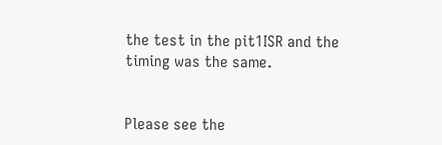the test in the pit1ISR and the timing was the same.


Please see the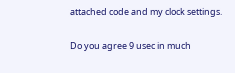attached code and my clock settings.

Do you agree 9 usec in much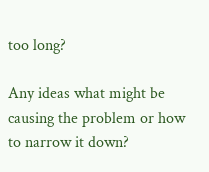too long?

Any ideas what might be causing the problem or how to narrow it down?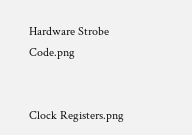Hardware Strobe Code.png


Clock Registers.png